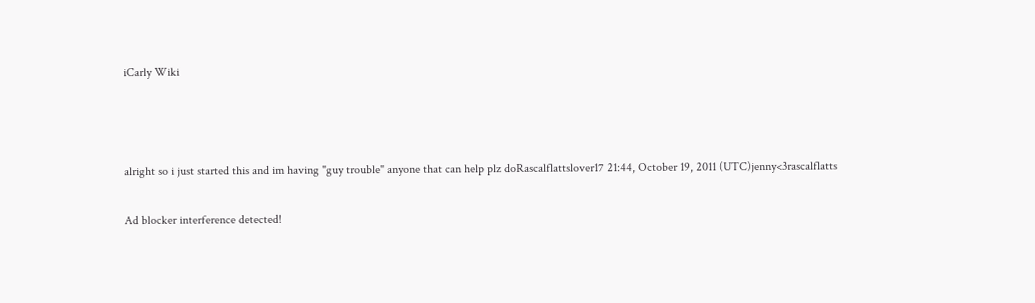iCarly Wiki



alright so i just started this and im having "guy trouble" anyone that can help plz doRascalflattslover17 21:44, October 19, 2011 (UTC)jenny<3rascalflatts

Ad blocker interference detected!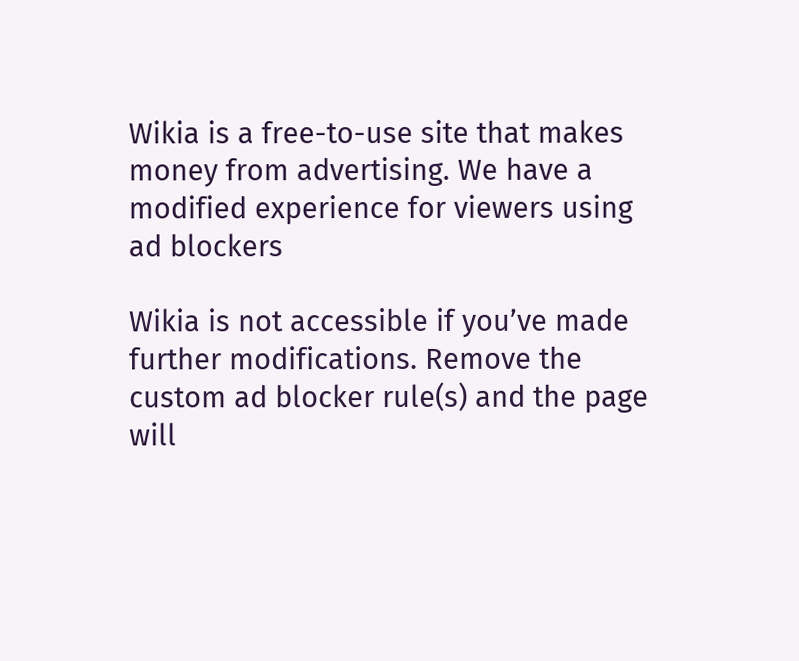Wikia is a free-to-use site that makes money from advertising. We have a modified experience for viewers using ad blockers

Wikia is not accessible if you’ve made further modifications. Remove the custom ad blocker rule(s) and the page will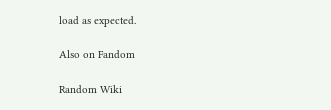load as expected.

Also on Fandom

Random Wiki